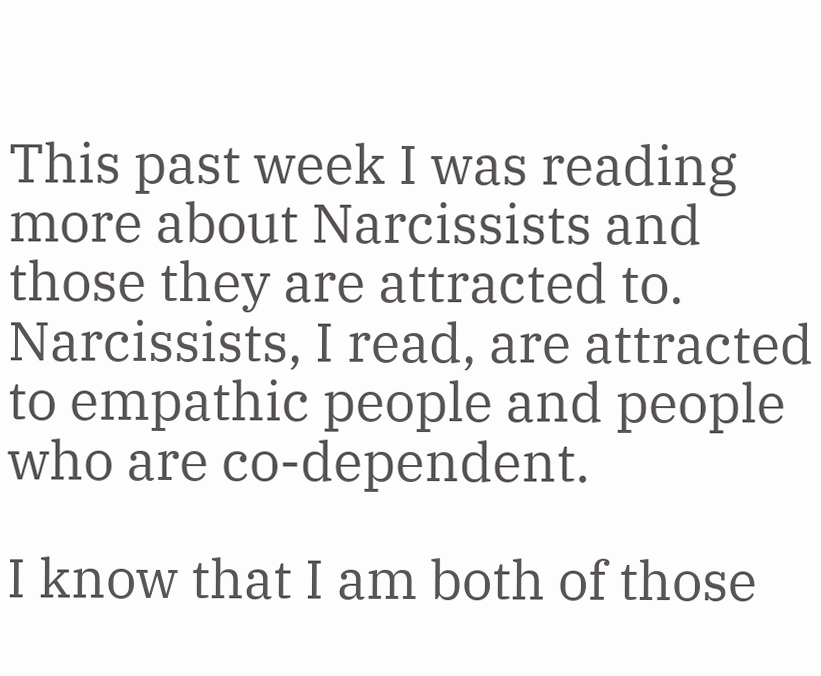This past week I was reading more about Narcissists and those they are attracted to. Narcissists, I read, are attracted to empathic people and people who are co-dependent.

I know that I am both of those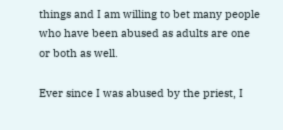things and I am willing to bet many people who have been abused as adults are one or both as well.

Ever since I was abused by the priest, I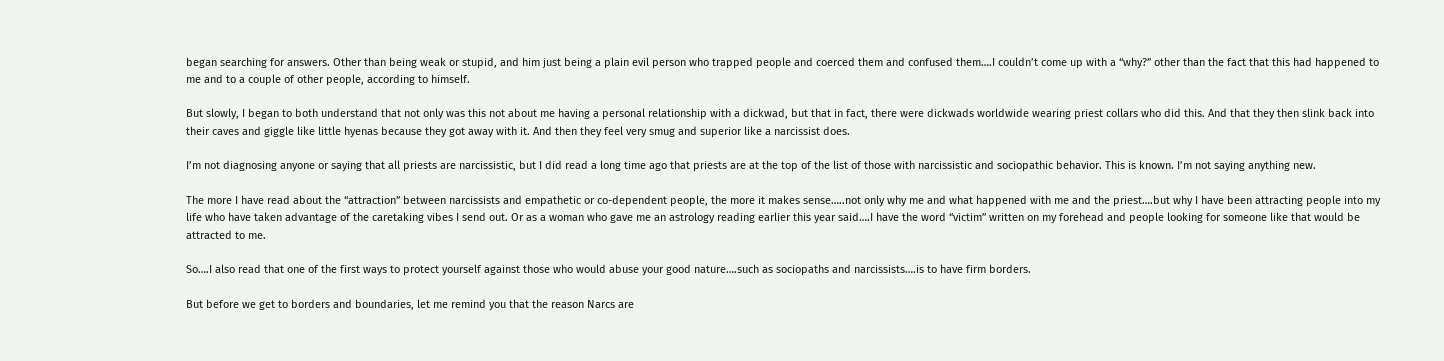began searching for answers. Other than being weak or stupid, and him just being a plain evil person who trapped people and coerced them and confused them….I couldn’t come up with a “why?” other than the fact that this had happened to me and to a couple of other people, according to himself.

But slowly, I began to both understand that not only was this not about me having a personal relationship with a dickwad, but that in fact, there were dickwads worldwide wearing priest collars who did this. And that they then slink back into their caves and giggle like little hyenas because they got away with it. And then they feel very smug and superior like a narcissist does.

I’m not diagnosing anyone or saying that all priests are narcissistic, but I did read a long time ago that priests are at the top of the list of those with narcissistic and sociopathic behavior. This is known. I’m not saying anything new.

The more I have read about the “attraction” between narcissists and empathetic or co-dependent people, the more it makes sense…..not only why me and what happened with me and the priest….but why I have been attracting people into my life who have taken advantage of the caretaking vibes I send out. Or as a woman who gave me an astrology reading earlier this year said….I have the word “victim” written on my forehead and people looking for someone like that would be attracted to me.

So….I also read that one of the first ways to protect yourself against those who would abuse your good nature….such as sociopaths and narcissists….is to have firm borders.

But before we get to borders and boundaries, let me remind you that the reason Narcs are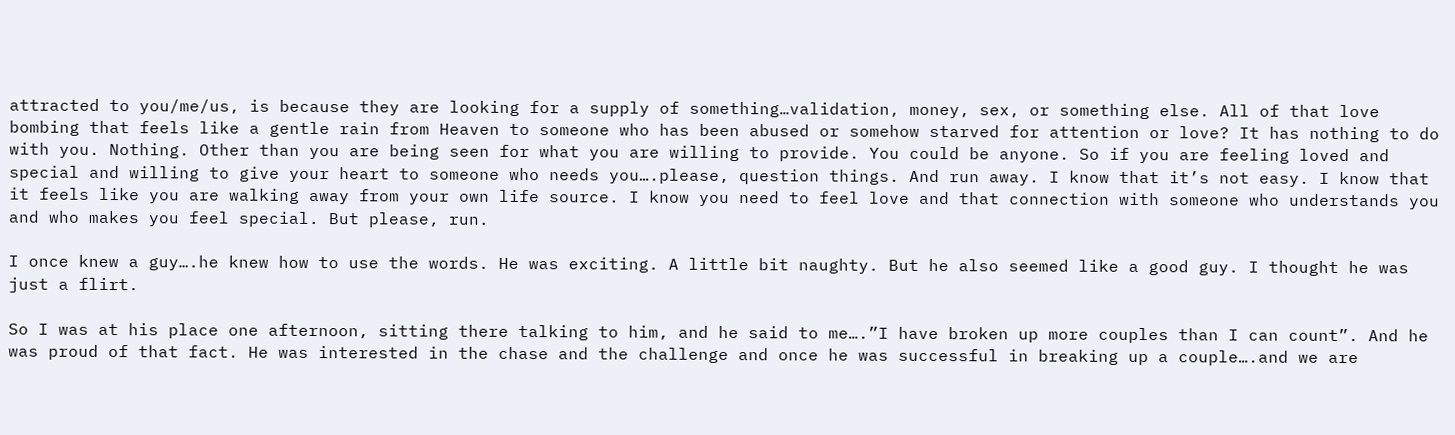attracted to you/me/us, is because they are looking for a supply of something…validation, money, sex, or something else. All of that love bombing that feels like a gentle rain from Heaven to someone who has been abused or somehow starved for attention or love? It has nothing to do with you. Nothing. Other than you are being seen for what you are willing to provide. You could be anyone. So if you are feeling loved and special and willing to give your heart to someone who needs you….please, question things. And run away. I know that it’s not easy. I know that it feels like you are walking away from your own life source. I know you need to feel love and that connection with someone who understands you and who makes you feel special. But please, run.

I once knew a guy….he knew how to use the words. He was exciting. A little bit naughty. But he also seemed like a good guy. I thought he was just a flirt.

So I was at his place one afternoon, sitting there talking to him, and he said to me….”I have broken up more couples than I can count”. And he was proud of that fact. He was interested in the chase and the challenge and once he was successful in breaking up a couple….and we are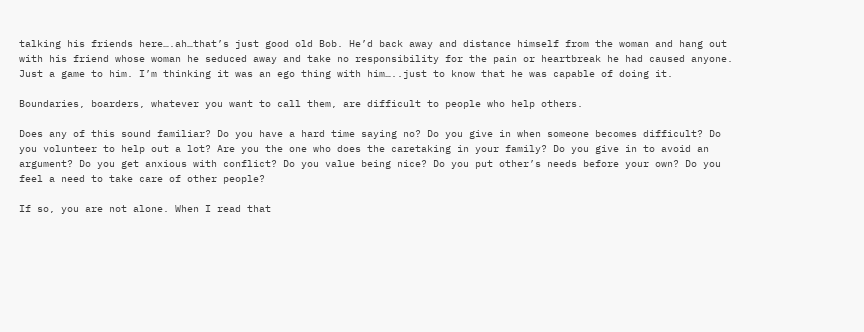talking his friends here….ah…that’s just good old Bob. He’d back away and distance himself from the woman and hang out with his friend whose woman he seduced away and take no responsibility for the pain or heartbreak he had caused anyone. Just a game to him. I’m thinking it was an ego thing with him…..just to know that he was capable of doing it.

Boundaries, boarders, whatever you want to call them, are difficult to people who help others.

Does any of this sound familiar? Do you have a hard time saying no? Do you give in when someone becomes difficult? Do you volunteer to help out a lot? Are you the one who does the caretaking in your family? Do you give in to avoid an argument? Do you get anxious with conflict? Do you value being nice? Do you put other’s needs before your own? Do you feel a need to take care of other people?

If so, you are not alone. When I read that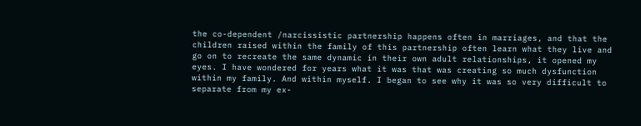the co-dependent /narcissistic partnership happens often in marriages, and that the children raised within the family of this partnership often learn what they live and go on to recreate the same dynamic in their own adult relationships, it opened my eyes. I have wondered for years what it was that was creating so much dysfunction within my family. And within myself. I began to see why it was so very difficult to separate from my ex-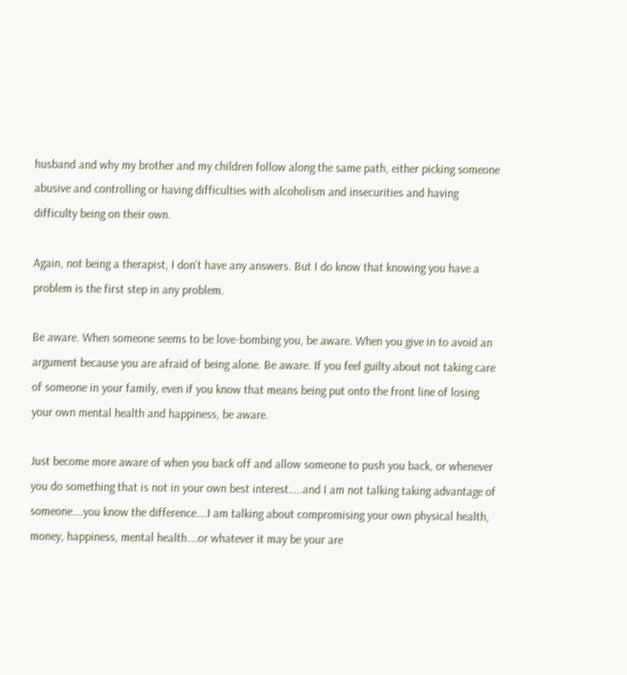husband and why my brother and my children follow along the same path, either picking someone abusive and controlling or having difficulties with alcoholism and insecurities and having difficulty being on their own.

Again, not being a therapist, I don’t have any answers. But I do know that knowing you have a problem is the first step in any problem.

Be aware. When someone seems to be love-bombing you, be aware. When you give in to avoid an argument because you are afraid of being alone. Be aware. If you feel guilty about not taking care of someone in your family, even if you know that means being put onto the front line of losing your own mental health and happiness, be aware.

Just become more aware of when you back off and allow someone to push you back, or whenever you do something that is not in your own best interest…..and I am not talking taking advantage of someone….you know the difference….I am talking about compromising your own physical health, money, happiness, mental health….or whatever it may be your are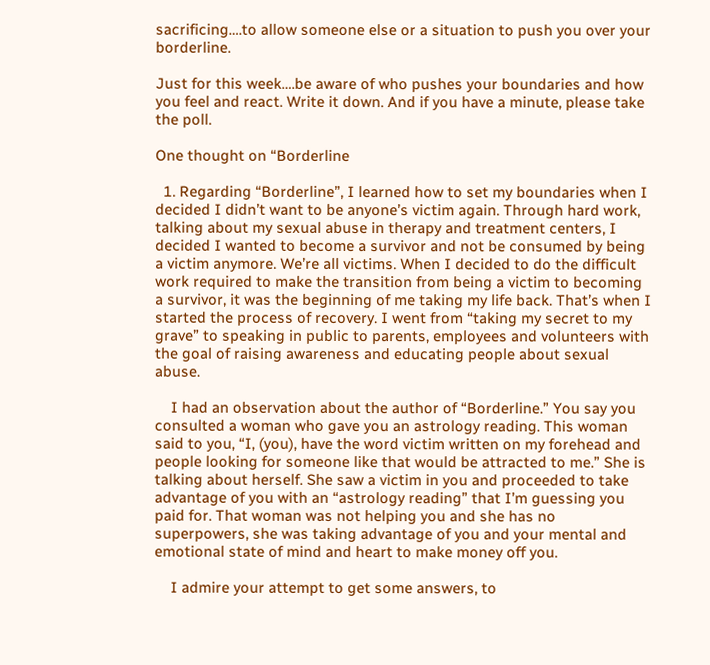sacrificing….to allow someone else or a situation to push you over your borderline.

Just for this week….be aware of who pushes your boundaries and how you feel and react. Write it down. And if you have a minute, please take the poll.

One thought on “Borderline

  1. Regarding “Borderline”, I learned how to set my boundaries when I decided I didn’t want to be anyone’s victim again. Through hard work, talking about my sexual abuse in therapy and treatment centers, I decided I wanted to become a survivor and not be consumed by being a victim anymore. We’re all victims. When I decided to do the difficult work required to make the transition from being a victim to becoming a survivor, it was the beginning of me taking my life back. That’s when I started the process of recovery. I went from “taking my secret to my grave” to speaking in public to parents, employees and volunteers with the goal of raising awareness and educating people about sexual abuse.

    I had an observation about the author of “Borderline.” You say you consulted a woman who gave you an astrology reading. This woman said to you, “I, (you), have the word victim written on my forehead and people looking for someone like that would be attracted to me.” She is talking about herself. She saw a victim in you and proceeded to take advantage of you with an “astrology reading” that I’m guessing you paid for. That woman was not helping you and she has no superpowers, she was taking advantage of you and your mental and emotional state of mind and heart to make money off you.

    I admire your attempt to get some answers, to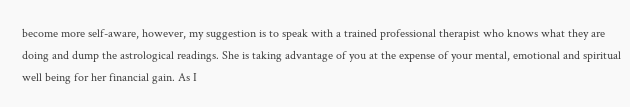become more self-aware, however, my suggestion is to speak with a trained professional therapist who knows what they are doing and dump the astrological readings. She is taking advantage of you at the expense of your mental, emotional and spiritual well being for her financial gain. As I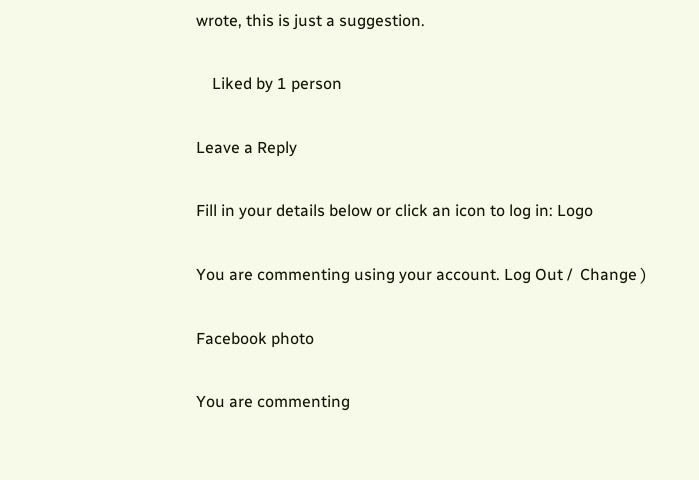wrote, this is just a suggestion.

    Liked by 1 person

Leave a Reply

Fill in your details below or click an icon to log in: Logo

You are commenting using your account. Log Out /  Change )

Facebook photo

You are commenting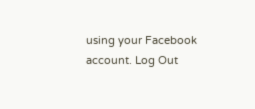using your Facebook account. Log Out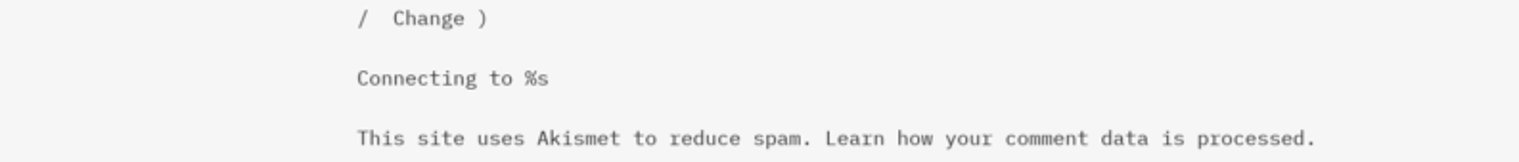/  Change )

Connecting to %s

This site uses Akismet to reduce spam. Learn how your comment data is processed.